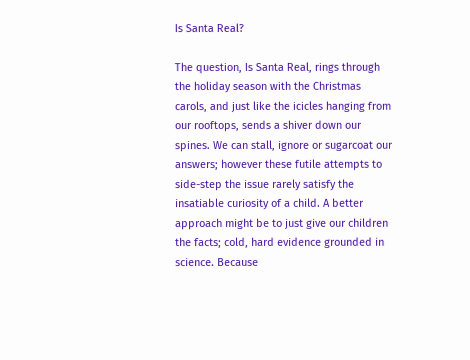Is Santa Real?

The question, Is Santa Real, rings through the holiday season with the Christmas carols, and just like the icicles hanging from our rooftops, sends a shiver down our spines. We can stall, ignore or sugarcoat our answers; however these futile attempts to side-step the issue rarely satisfy the insatiable curiosity of a child. A better approach might be to just give our children the facts; cold, hard evidence grounded in science. Because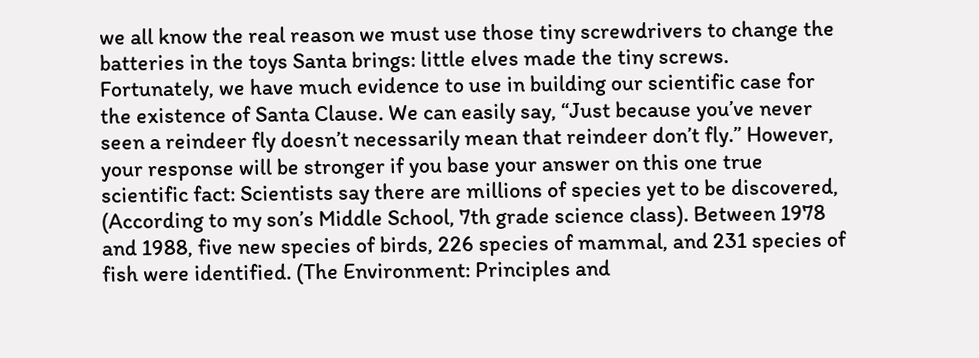we all know the real reason we must use those tiny screwdrivers to change the batteries in the toys Santa brings: little elves made the tiny screws.
Fortunately, we have much evidence to use in building our scientific case for the existence of Santa Clause. We can easily say, “Just because you’ve never seen a reindeer fly doesn’t necessarily mean that reindeer don’t fly.” However, your response will be stronger if you base your answer on this one true scientific fact: Scientists say there are millions of species yet to be discovered, (According to my son’s Middle School, 7th grade science class). Between 1978 and 1988, five new species of birds, 226 species of mammal, and 231 species of fish were identified. (The Environment: Principles and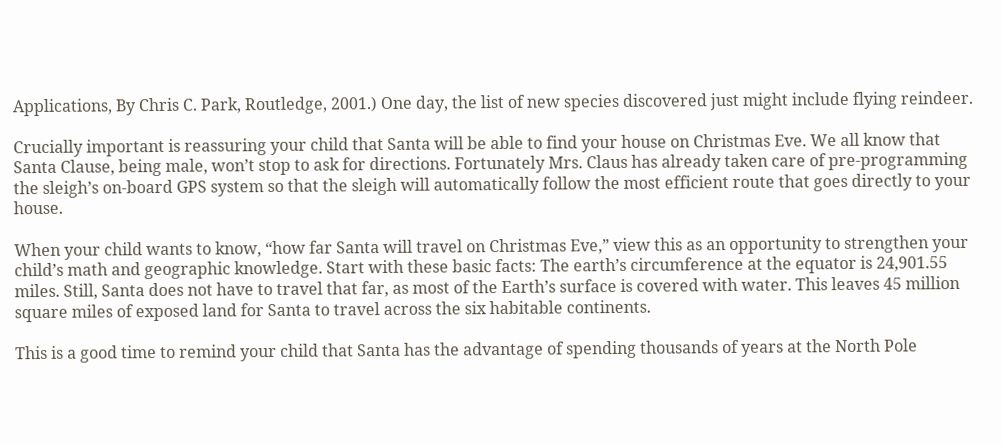Applications, By Chris C. Park, Routledge, 2001.) One day, the list of new species discovered just might include flying reindeer.

Crucially important is reassuring your child that Santa will be able to find your house on Christmas Eve. We all know that Santa Clause, being male, won’t stop to ask for directions. Fortunately Mrs. Claus has already taken care of pre-programming the sleigh’s on-board GPS system so that the sleigh will automatically follow the most efficient route that goes directly to your house.

When your child wants to know, “how far Santa will travel on Christmas Eve,” view this as an opportunity to strengthen your child’s math and geographic knowledge. Start with these basic facts: The earth’s circumference at the equator is 24,901.55 miles. Still, Santa does not have to travel that far, as most of the Earth’s surface is covered with water. This leaves 45 million square miles of exposed land for Santa to travel across the six habitable continents.

This is a good time to remind your child that Santa has the advantage of spending thousands of years at the North Pole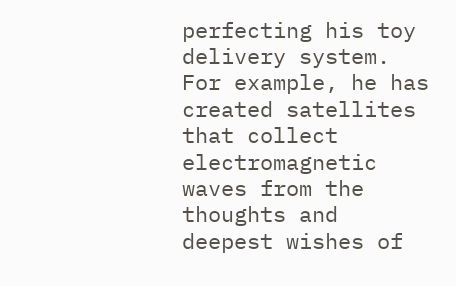perfecting his toy delivery system. For example, he has created satellites that collect electromagnetic waves from the thoughts and deepest wishes of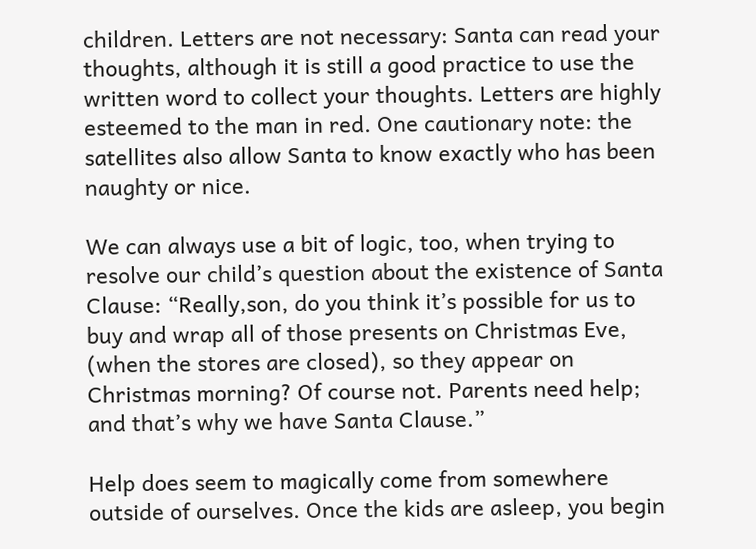children. Letters are not necessary: Santa can read your thoughts, although it is still a good practice to use the written word to collect your thoughts. Letters are highly esteemed to the man in red. One cautionary note: the satellites also allow Santa to know exactly who has been naughty or nice.

We can always use a bit of logic, too, when trying to resolve our child’s question about the existence of Santa Clause: “Really,son, do you think it’s possible for us to buy and wrap all of those presents on Christmas Eve, (when the stores are closed), so they appear on Christmas morning? Of course not. Parents need help; and that’s why we have Santa Clause.”

Help does seem to magically come from somewhere outside of ourselves. Once the kids are asleep, you begin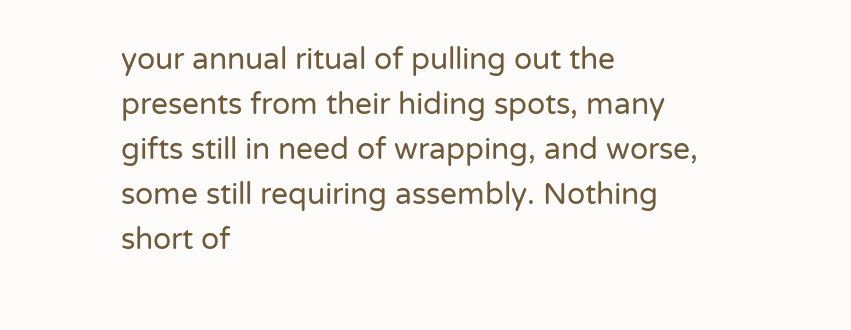your annual ritual of pulling out the presents from their hiding spots, many gifts still in need of wrapping, and worse, some still requiring assembly. Nothing short of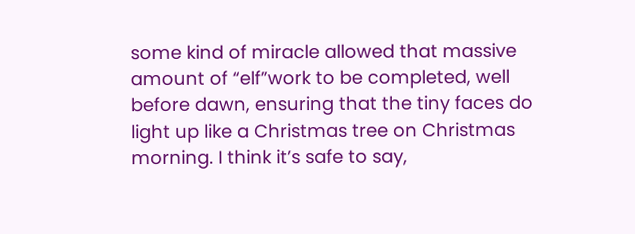some kind of miracle allowed that massive amount of “elf”work to be completed, well before dawn, ensuring that the tiny faces do light up like a Christmas tree on Christmas morning. I think it’s safe to say,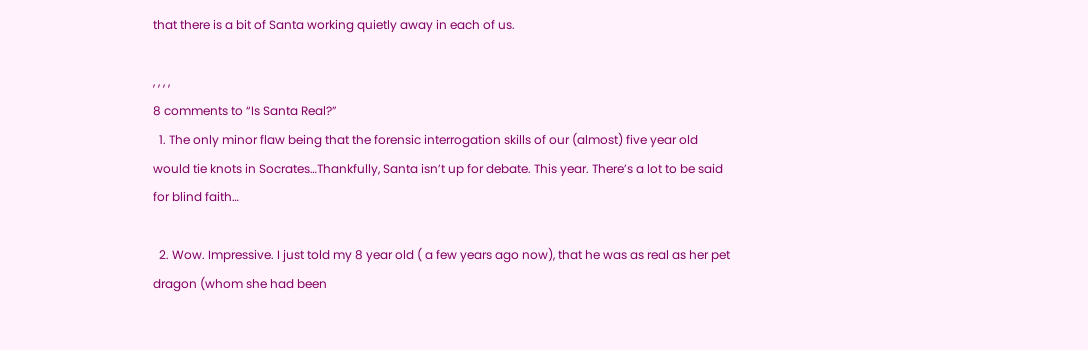that there is a bit of Santa working quietly away in each of us.

, , , ,
8 comments to “Is Santa Real?”
  1. The only minor flaw being that the forensic interrogation skills of our (almost) five year old would tie knots in Socrates…Thankfully, Santa isn’t up for debate. This year. There’s a lot to be said for blind faith…

  2. Wow. Impressive. I just told my 8 year old ( a few years ago now), that he was as real as her pet dragon (whom she had been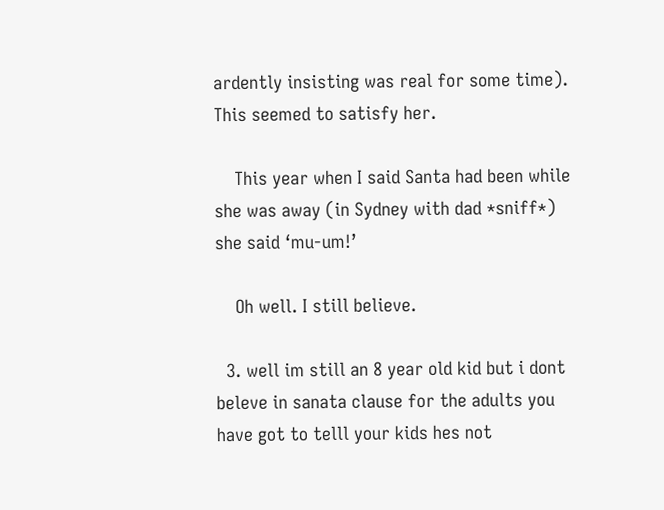ardently insisting was real for some time). This seemed to satisfy her.

    This year when I said Santa had been while she was away (in Sydney with dad *sniff*) she said ‘mu-um!’

    Oh well. I still believe.

  3. well im still an 8 year old kid but i dont beleve in sanata clause for the adults you have got to telll your kids hes not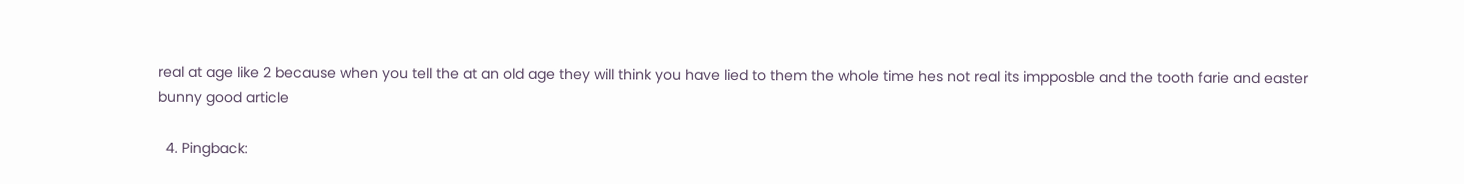real at age like 2 because when you tell the at an old age they will think you have lied to them the whole time hes not real its impposble and the tooth farie and easter bunny good article

  4. Pingback: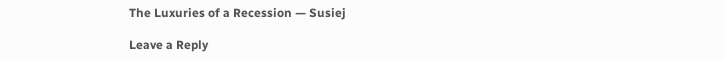The Luxuries of a Recession — Susiej

Leave a Reply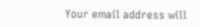Your email address will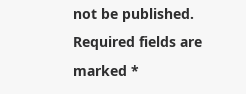not be published. Required fields are marked *